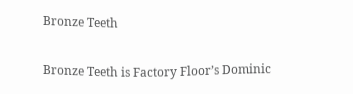Bronze Teeth

Bronze Teeth is Factory Floor’s Dominic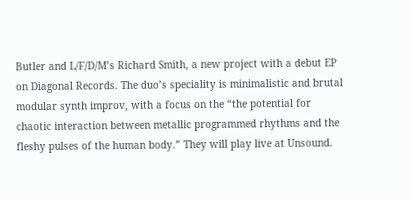Butler and L/F/D/M’s Richard Smith, a new project with a debut EP on Diagonal Records. The duo’s speciality is minimalistic and brutal modular synth improv, with a focus on the “the potential for chaotic interaction between metallic programmed rhythms and the fleshy pulses of the human body.” They will play live at Unsound.